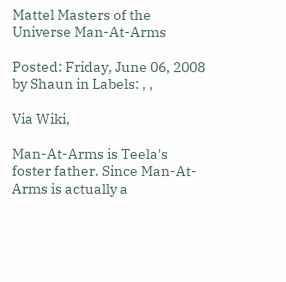Mattel Masters of the Universe Man-At-Arms

Posted: Friday, June 06, 2008 by Shaun in Labels: , ,

Via Wiki,

Man-At-Arms is Teela's foster father. Since Man-At-Arms is actually a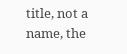title, not a name, the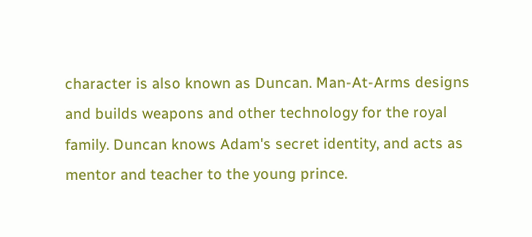character is also known as Duncan. Man-At-Arms designs and builds weapons and other technology for the royal family. Duncan knows Adam's secret identity, and acts as mentor and teacher to the young prince.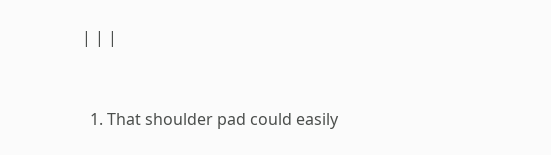| | |


  1. That shoulder pad could easily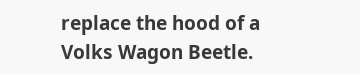replace the hood of a Volks Wagon Beetle.